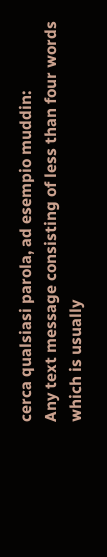cerca qualsiasi parola, ad esempio muddin:
Any text message consisting of less than four words which is usually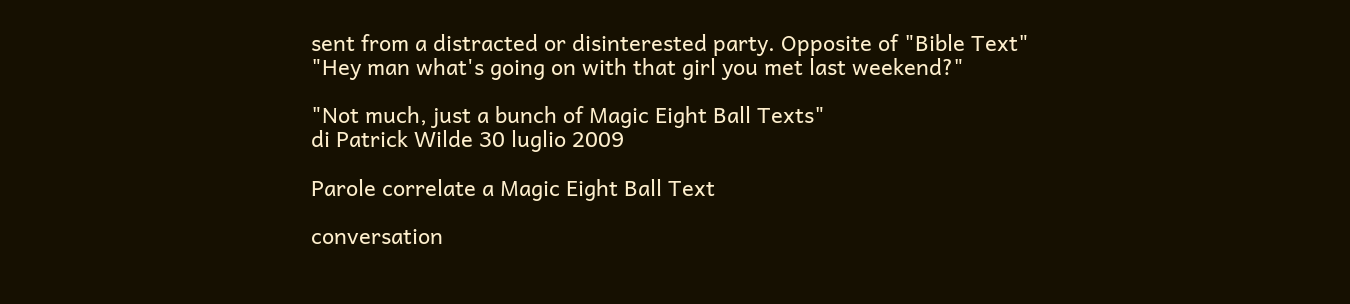sent from a distracted or disinterested party. Opposite of "Bible Text"
"Hey man what's going on with that girl you met last weekend?"

"Not much, just a bunch of Magic Eight Ball Texts"
di Patrick Wilde 30 luglio 2009

Parole correlate a Magic Eight Ball Text

conversation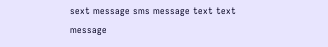sext message sms message text text message